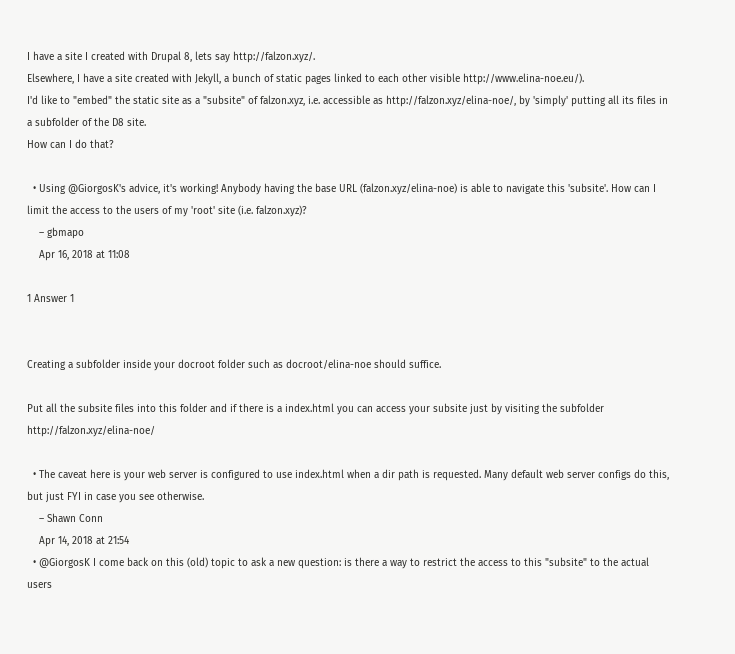I have a site I created with Drupal 8, lets say http://falzon.xyz/.
Elsewhere, I have a site created with Jekyll, a bunch of static pages linked to each other visible http://www.elina-noe.eu/).
I'd like to "embed" the static site as a "subsite" of falzon.xyz, i.e. accessible as http://falzon.xyz/elina-noe/, by 'simply' putting all its files in a subfolder of the D8 site.
How can I do that?

  • Using @GiorgosK's advice, it's working! Anybody having the base URL (falzon.xyz/elina-noe) is able to navigate this 'subsite'. How can I limit the access to the users of my 'root' site (i.e. falzon.xyz)?
    – gbmapo
    Apr 16, 2018 at 11:08

1 Answer 1


Creating a subfolder inside your docroot folder such as docroot/elina-noe should suffice.

Put all the subsite files into this folder and if there is a index.html you can access your subsite just by visiting the subfolder http://falzon.xyz/elina-noe/

  • The caveat here is your web server is configured to use index.html when a dir path is requested. Many default web server configs do this, but just FYI in case you see otherwise.
    – Shawn Conn
    Apr 14, 2018 at 21:54
  • @GiorgosK I come back on this (old) topic to ask a new question: is there a way to restrict the access to this "subsite" to the actual users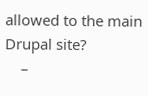allowed to the main Drupal site?
    –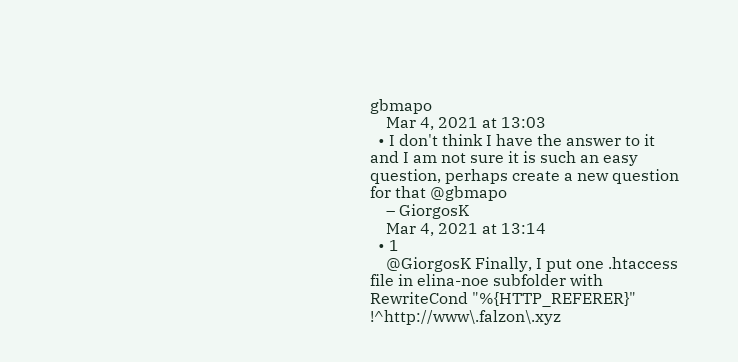gbmapo
    Mar 4, 2021 at 13:03
  • I don't think I have the answer to it and I am not sure it is such an easy question, perhaps create a new question for that @gbmapo
    – GiorgosK
    Mar 4, 2021 at 13:14
  • 1
    @GiorgosK Finally, I put one .htaccess file in elina-noe subfolder with RewriteCond "%{HTTP_REFERER}" !^http://www\.falzon\.xyz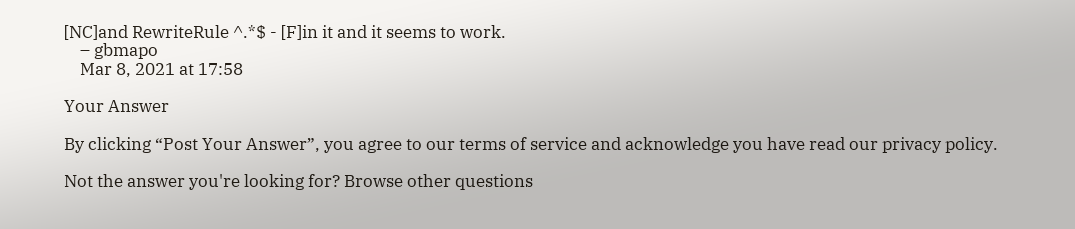[NC]and RewriteRule ^.*$ - [F]in it and it seems to work.
    – gbmapo
    Mar 8, 2021 at 17:58

Your Answer

By clicking “Post Your Answer”, you agree to our terms of service and acknowledge you have read our privacy policy.

Not the answer you're looking for? Browse other questions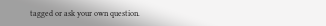tagged or ask your own question.